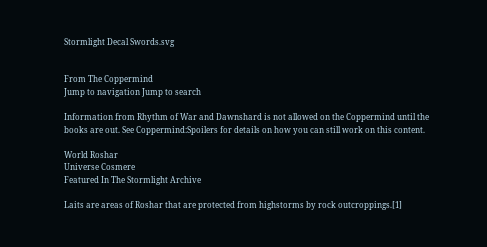Stormlight Decal Swords.svg


From The Coppermind
Jump to navigation Jump to search

Information from Rhythm of War and Dawnshard is not allowed on the Coppermind until the books are out. See Coppermind:Spoilers for details on how you can still work on this content.

World Roshar
Universe Cosmere
Featured In The Stormlight Archive

Laits are areas of Roshar that are protected from highstorms by rock outcroppings.[1]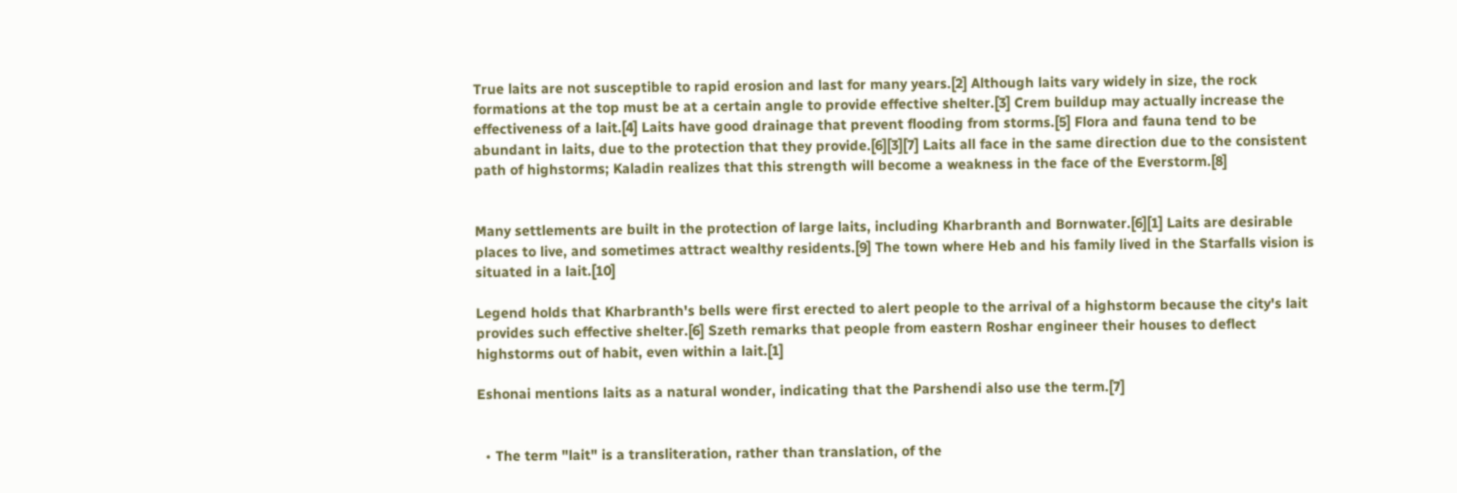True laits are not susceptible to rapid erosion and last for many years.[2] Although laits vary widely in size, the rock formations at the top must be at a certain angle to provide effective shelter.[3] Crem buildup may actually increase the effectiveness of a lait.[4] Laits have good drainage that prevent flooding from storms.[5] Flora and fauna tend to be abundant in laits, due to the protection that they provide.[6][3][7] Laits all face in the same direction due to the consistent path of highstorms; Kaladin realizes that this strength will become a weakness in the face of the Everstorm.[8]


Many settlements are built in the protection of large laits, including Kharbranth and Bornwater.[6][1] Laits are desirable places to live, and sometimes attract wealthy residents.[9] The town where Heb and his family lived in the Starfalls vision is situated in a lait.[10]

Legend holds that Kharbranth's bells were first erected to alert people to the arrival of a highstorm because the city's lait provides such effective shelter.[6] Szeth remarks that people from eastern Roshar engineer their houses to deflect highstorms out of habit, even within a lait.[1]

Eshonai mentions laits as a natural wonder, indicating that the Parshendi also use the term.[7]


  • The term "lait" is a transliteration, rather than translation, of the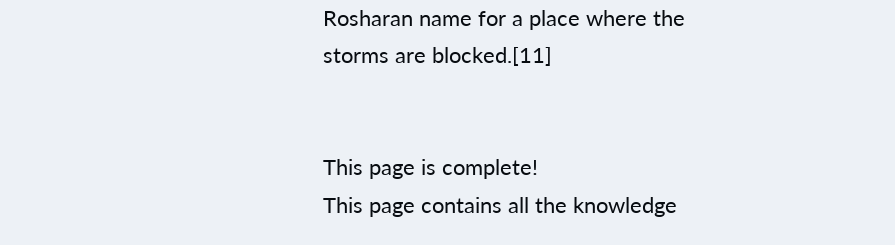Rosharan name for a place where the storms are blocked.[11]


This page is complete!
This page contains all the knowledge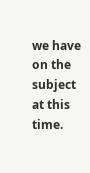we have on the subject at this time.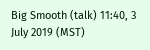Big Smooth (talk) 11:40, 3 July 2019 (MST)